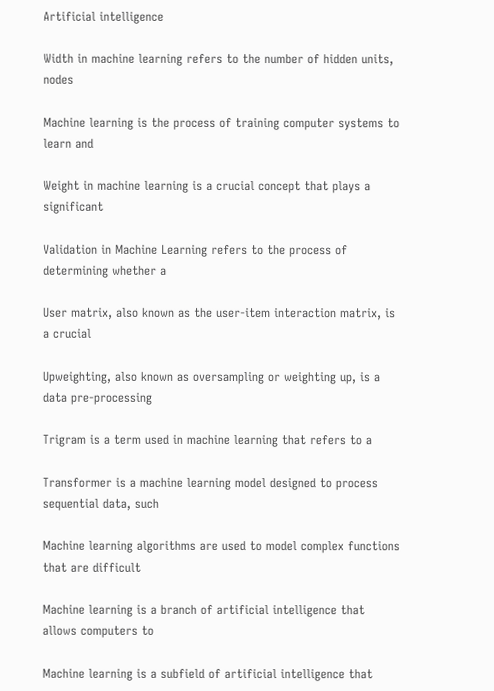Artificial intelligence

Width in machine learning refers to the number of hidden units, nodes

Machine learning is the process of training computer systems to learn and

Weight in machine learning is a crucial concept that plays a significant

Validation in Machine Learning refers to the process of determining whether a

User matrix, also known as the user-item interaction matrix, is a crucial

Upweighting, also known as oversampling or weighting up, is a data pre-processing

Trigram is a term used in machine learning that refers to a

Transformer is a machine learning model designed to process sequential data, such

Machine learning algorithms are used to model complex functions that are difficult

Machine learning is a branch of artificial intelligence that allows computers to

Machine learning is a subfield of artificial intelligence that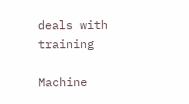deals with training

Machine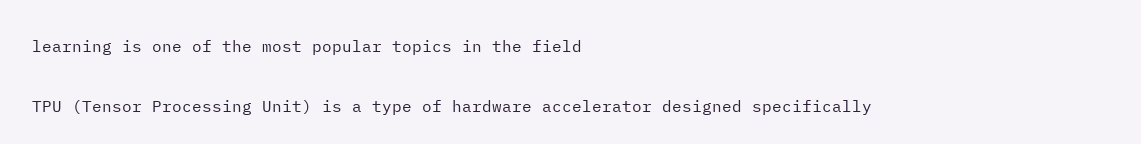learning is one of the most popular topics in the field

TPU (Tensor Processing Unit) is a type of hardware accelerator designed specifically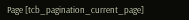Page [tcb_pagination_current_page]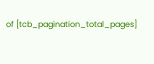of [tcb_pagination_total_pages]